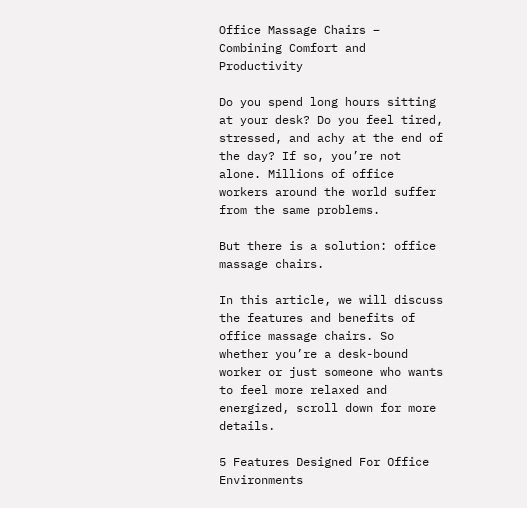Office Massage Chairs – Combining Comfort and Productivity

Do you spend long hours sitting at your desk? Do you feel tired, stressed, and achy at the end of the day? If so, you’re not alone. Millions of office workers around the world suffer from the same problems.

But there is a solution: office massage chairs.

In this article, we will discuss the features and benefits of office massage chairs. So whether you’re a desk-bound worker or just someone who wants to feel more relaxed and energized, scroll down for more details.

5 Features Designed For Office Environments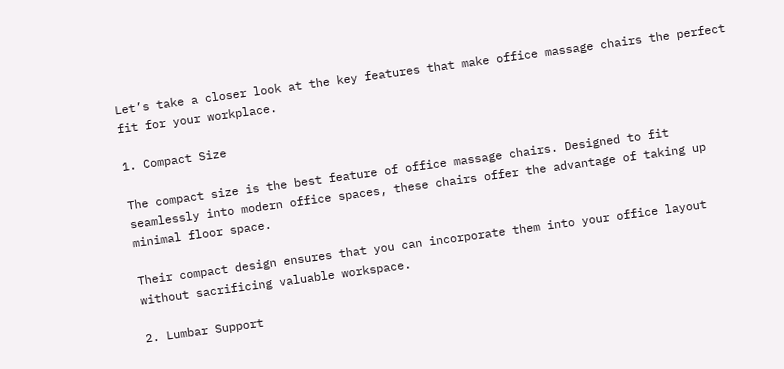Let’s take a closer look at the key features that make office massage chairs the perfect fit for your workplace.

1. Compact Size

The compact size is the best feature of office massage chairs. Designed to fit seamlessly into modern office spaces, these chairs offer the advantage of taking up minimal floor space.

Their compact design ensures that you can incorporate them into your office layout without sacrificing valuable workspace.

2. Lumbar Support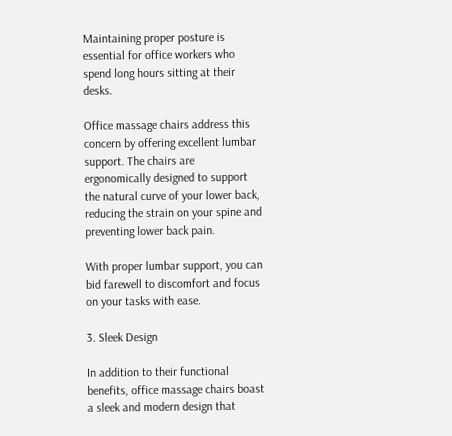Maintaining proper posture is essential for office workers who spend long hours sitting at their desks.

Office massage chairs address this concern by offering excellent lumbar support. The chairs are ergonomically designed to support the natural curve of your lower back, reducing the strain on your spine and preventing lower back pain.

With proper lumbar support, you can bid farewell to discomfort and focus on your tasks with ease.

3. Sleek Design

In addition to their functional benefits, office massage chairs boast a sleek and modern design that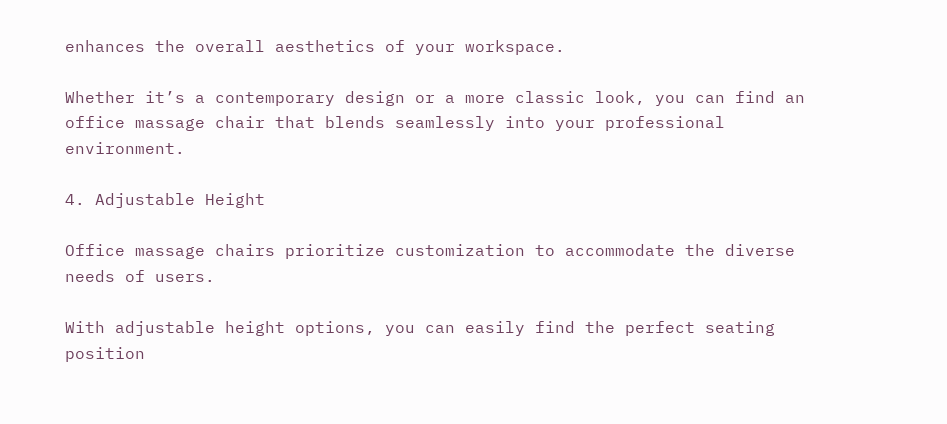enhances the overall aesthetics of your workspace.

Whether it’s a contemporary design or a more classic look, you can find an office massage chair that blends seamlessly into your professional environment.

4. Adjustable Height

Office massage chairs prioritize customization to accommodate the diverse needs of users.

With adjustable height options, you can easily find the perfect seating position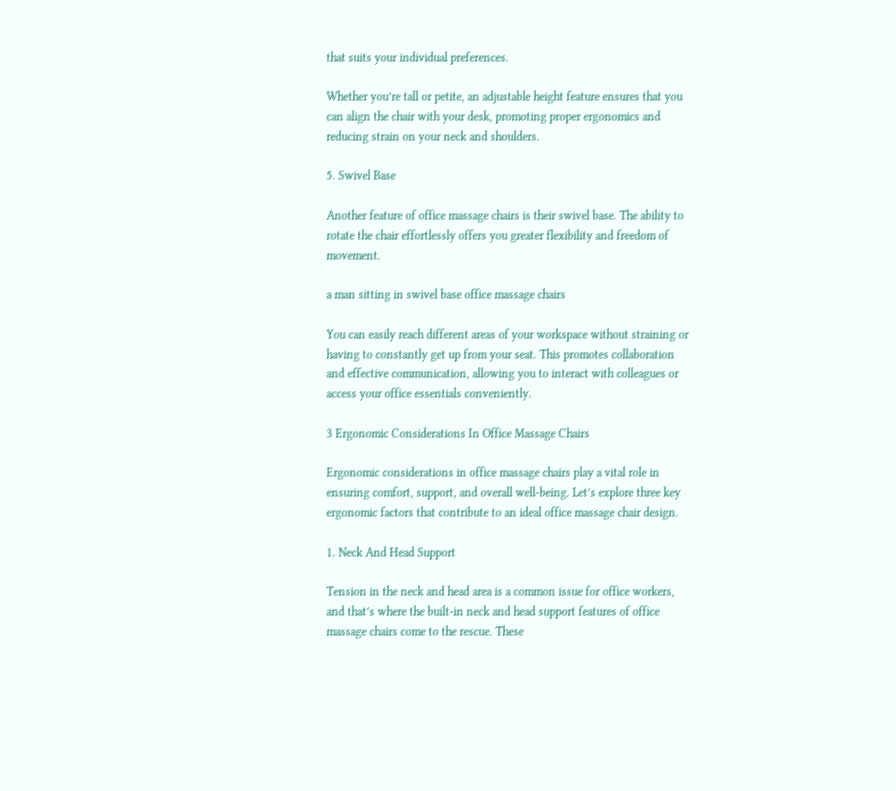that suits your individual preferences.

Whether you’re tall or petite, an adjustable height feature ensures that you can align the chair with your desk, promoting proper ergonomics and reducing strain on your neck and shoulders.

5. Swivel Base

Another feature of office massage chairs is their swivel base. The ability to rotate the chair effortlessly offers you greater flexibility and freedom of movement.

a man sitting in swivel base office massage chairs

You can easily reach different areas of your workspace without straining or having to constantly get up from your seat. This promotes collaboration and effective communication, allowing you to interact with colleagues or access your office essentials conveniently.

3 Ergonomic Considerations In Office Massage Chairs

Ergonomic considerations in office massage chairs play a vital role in ensuring comfort, support, and overall well-being. Let’s explore three key ergonomic factors that contribute to an ideal office massage chair design.

1. Neck And Head Support

Tension in the neck and head area is a common issue for office workers, and that’s where the built-in neck and head support features of office massage chairs come to the rescue. These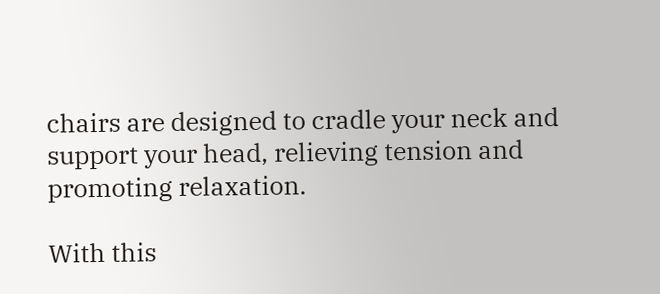chairs are designed to cradle your neck and support your head, relieving tension and promoting relaxation.

With this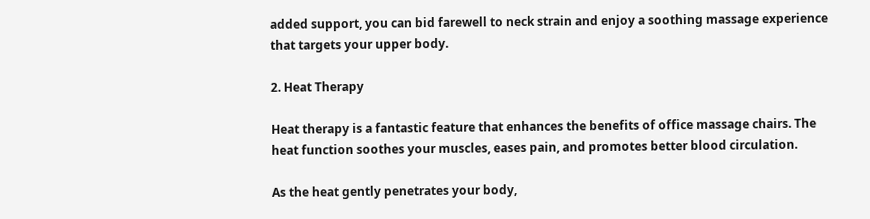added support, you can bid farewell to neck strain and enjoy a soothing massage experience that targets your upper body.

2. Heat Therapy

Heat therapy is a fantastic feature that enhances the benefits of office massage chairs. The heat function soothes your muscles, eases pain, and promotes better blood circulation.

As the heat gently penetrates your body,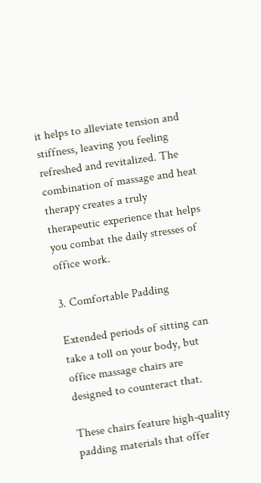it helps to alleviate tension and stiffness, leaving you feeling refreshed and revitalized. The combination of massage and heat therapy creates a truly therapeutic experience that helps you combat the daily stresses of office work.

3. Comfortable Padding

Extended periods of sitting can take a toll on your body, but office massage chairs are designed to counteract that.

These chairs feature high-quality padding materials that offer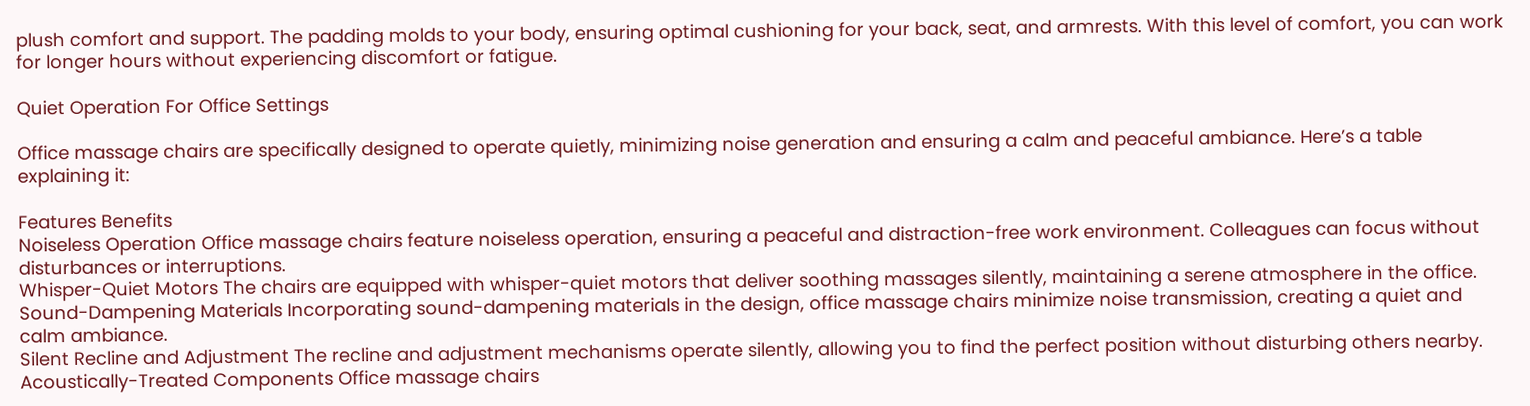plush comfort and support. The padding molds to your body, ensuring optimal cushioning for your back, seat, and armrests. With this level of comfort, you can work for longer hours without experiencing discomfort or fatigue.

Quiet Operation For Office Settings

Office massage chairs are specifically designed to operate quietly, minimizing noise generation and ensuring a calm and peaceful ambiance. Here’s a table explaining it:

Features Benefits
Noiseless Operation Office massage chairs feature noiseless operation, ensuring a peaceful and distraction-free work environment. Colleagues can focus without disturbances or interruptions.
Whisper-Quiet Motors The chairs are equipped with whisper-quiet motors that deliver soothing massages silently, maintaining a serene atmosphere in the office.
Sound-Dampening Materials Incorporating sound-dampening materials in the design, office massage chairs minimize noise transmission, creating a quiet and calm ambiance.
Silent Recline and Adjustment The recline and adjustment mechanisms operate silently, allowing you to find the perfect position without disturbing others nearby.
Acoustically-Treated Components Office massage chairs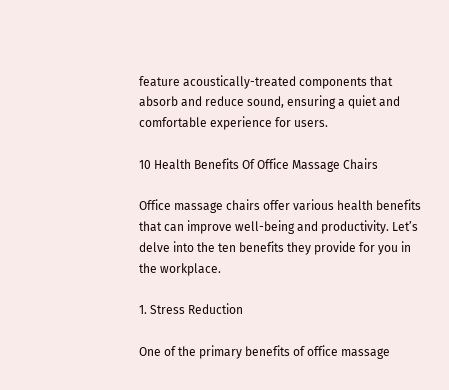feature acoustically-treated components that absorb and reduce sound, ensuring a quiet and comfortable experience for users.

10 Health Benefits Of Office Massage Chairs

Office massage chairs offer various health benefits that can improve well-being and productivity. Let’s delve into the ten benefits they provide for you in the workplace.

1. Stress Reduction

One of the primary benefits of office massage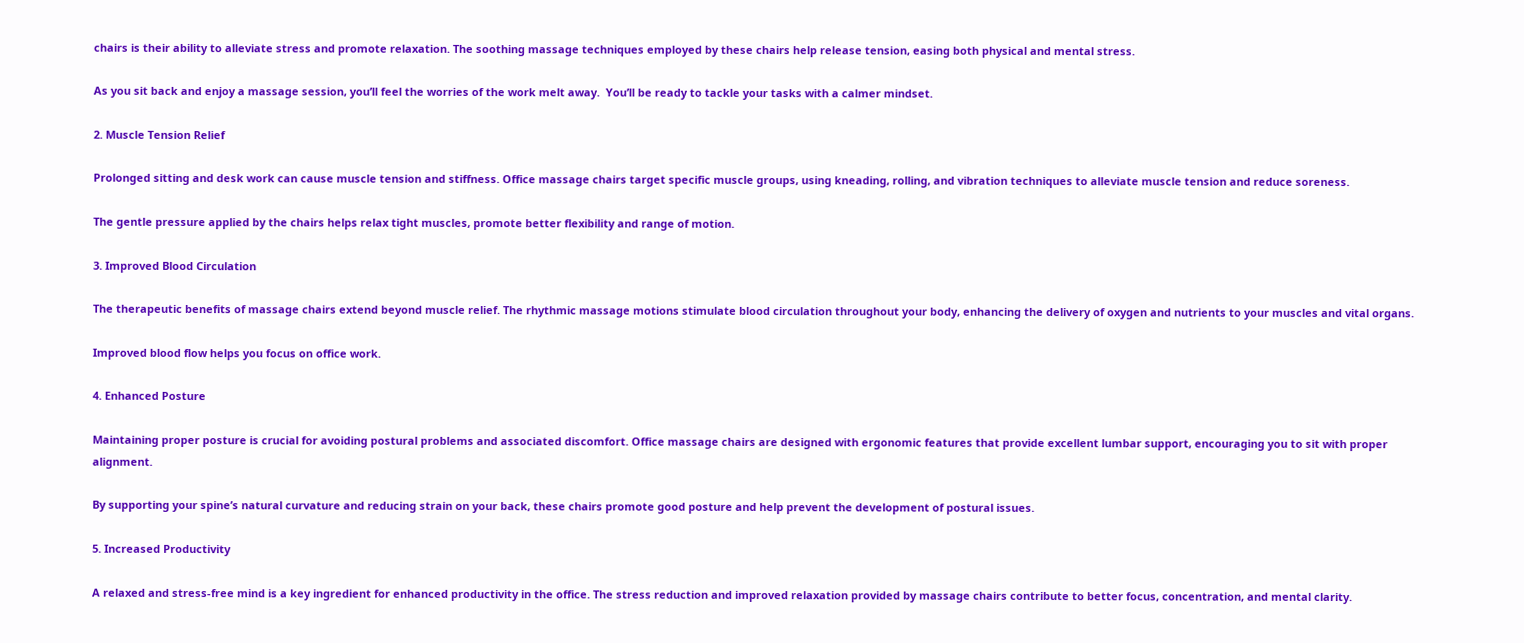chairs is their ability to alleviate stress and promote relaxation. The soothing massage techniques employed by these chairs help release tension, easing both physical and mental stress.

As you sit back and enjoy a massage session, you’ll feel the worries of the work melt away.  You’ll be ready to tackle your tasks with a calmer mindset.

2. Muscle Tension Relief

Prolonged sitting and desk work can cause muscle tension and stiffness. Office massage chairs target specific muscle groups, using kneading, rolling, and vibration techniques to alleviate muscle tension and reduce soreness.

The gentle pressure applied by the chairs helps relax tight muscles, promote better flexibility and range of motion.

3. Improved Blood Circulation

The therapeutic benefits of massage chairs extend beyond muscle relief. The rhythmic massage motions stimulate blood circulation throughout your body, enhancing the delivery of oxygen and nutrients to your muscles and vital organs.

Improved blood flow helps you focus on office work.

4. Enhanced Posture

Maintaining proper posture is crucial for avoiding postural problems and associated discomfort. Office massage chairs are designed with ergonomic features that provide excellent lumbar support, encouraging you to sit with proper alignment.

By supporting your spine’s natural curvature and reducing strain on your back, these chairs promote good posture and help prevent the development of postural issues.

5. Increased Productivity

A relaxed and stress-free mind is a key ingredient for enhanced productivity in the office. The stress reduction and improved relaxation provided by massage chairs contribute to better focus, concentration, and mental clarity.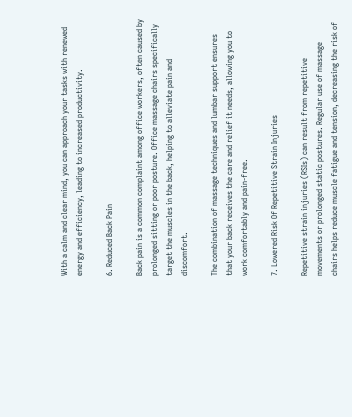With a calm and clear mind, you can approach your tasks with renewed energy and efficiency, leading to increased productivity.

6. Reduced Back Pain

Back pain is a common complaint among office workers, often caused by prolonged sitting or poor posture. Office massage chairs specifically target the muscles in the back, helping to alleviate pain and discomfort.

The combination of massage techniques and lumbar support ensures that your back receives the care and relief it needs, allowing you to work comfortably and pain-free.

7. Lowered Risk Of Repetitive Strain Injuries

Repetitive strain injuries (RSIs) can result from repetitive movements or prolonged static postures. Regular use of massage chairs helps reduce muscle fatigue and tension, decreasing the risk of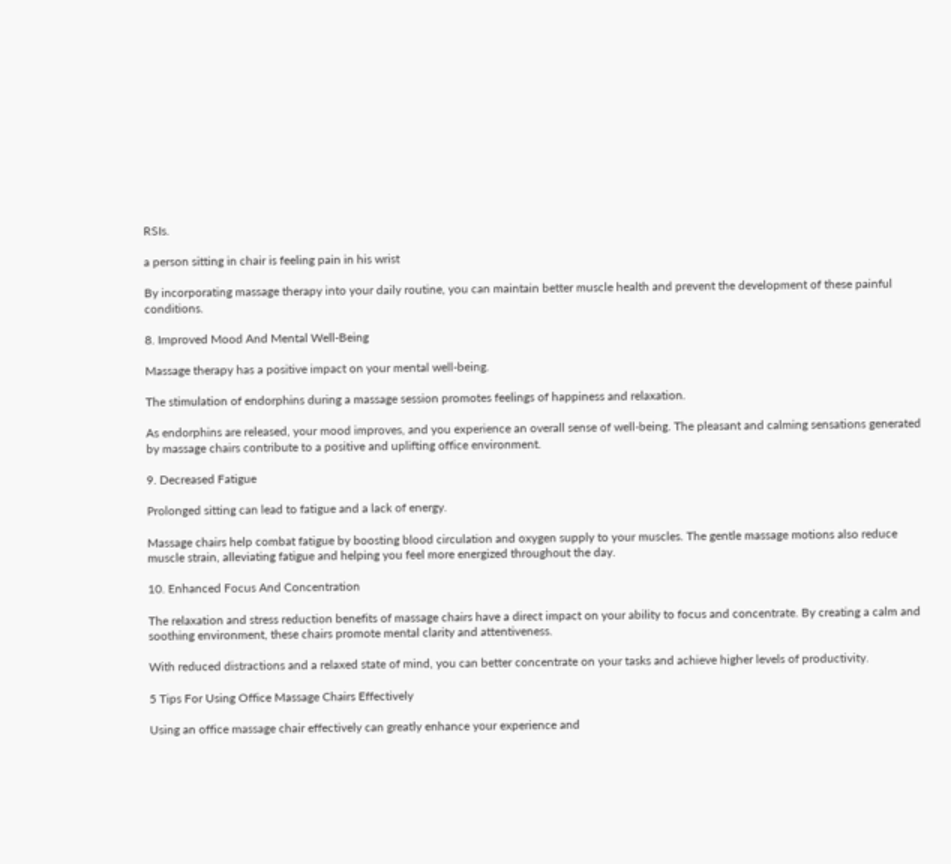RSIs.

a person sitting in chair is feeling pain in his wrist

By incorporating massage therapy into your daily routine, you can maintain better muscle health and prevent the development of these painful conditions.

8. Improved Mood And Mental Well-Being

Massage therapy has a positive impact on your mental well-being.

The stimulation of endorphins during a massage session promotes feelings of happiness and relaxation.

As endorphins are released, your mood improves, and you experience an overall sense of well-being. The pleasant and calming sensations generated by massage chairs contribute to a positive and uplifting office environment.

9. Decreased Fatigue

Prolonged sitting can lead to fatigue and a lack of energy.

Massage chairs help combat fatigue by boosting blood circulation and oxygen supply to your muscles. The gentle massage motions also reduce muscle strain, alleviating fatigue and helping you feel more energized throughout the day.

10. Enhanced Focus And Concentration

The relaxation and stress reduction benefits of massage chairs have a direct impact on your ability to focus and concentrate. By creating a calm and soothing environment, these chairs promote mental clarity and attentiveness.

With reduced distractions and a relaxed state of mind, you can better concentrate on your tasks and achieve higher levels of productivity.

5 Tips For Using Office Massage Chairs Effectively

Using an office massage chair effectively can greatly enhance your experience and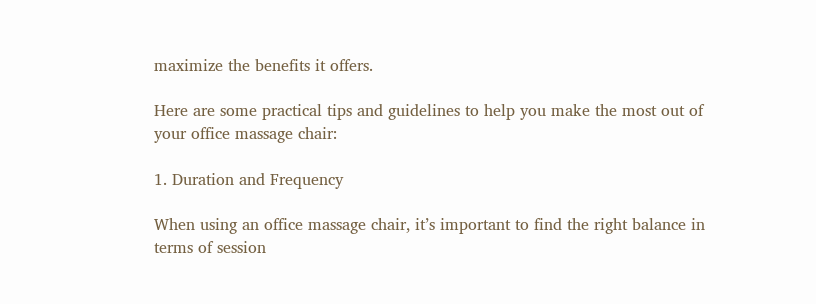maximize the benefits it offers.

Here are some practical tips and guidelines to help you make the most out of your office massage chair:

1. Duration and Frequency

When using an office massage chair, it’s important to find the right balance in terms of session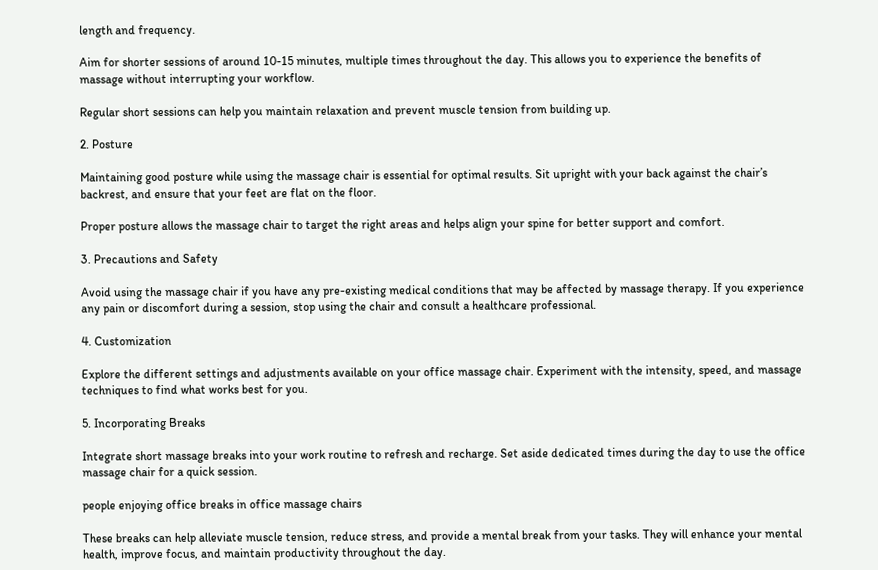length and frequency.

Aim for shorter sessions of around 10-15 minutes, multiple times throughout the day. This allows you to experience the benefits of massage without interrupting your workflow.

Regular short sessions can help you maintain relaxation and prevent muscle tension from building up.

2. Posture

Maintaining good posture while using the massage chair is essential for optimal results. Sit upright with your back against the chair’s backrest, and ensure that your feet are flat on the floor.

Proper posture allows the massage chair to target the right areas and helps align your spine for better support and comfort.

3. Precautions and Safety

Avoid using the massage chair if you have any pre-existing medical conditions that may be affected by massage therapy. If you experience any pain or discomfort during a session, stop using the chair and consult a healthcare professional.

4. Customization

Explore the different settings and adjustments available on your office massage chair. Experiment with the intensity, speed, and massage techniques to find what works best for you.

5. Incorporating Breaks

Integrate short massage breaks into your work routine to refresh and recharge. Set aside dedicated times during the day to use the office massage chair for a quick session.

people enjoying office breaks in office massage chairs

These breaks can help alleviate muscle tension, reduce stress, and provide a mental break from your tasks. They will enhance your mental health, improve focus, and maintain productivity throughout the day.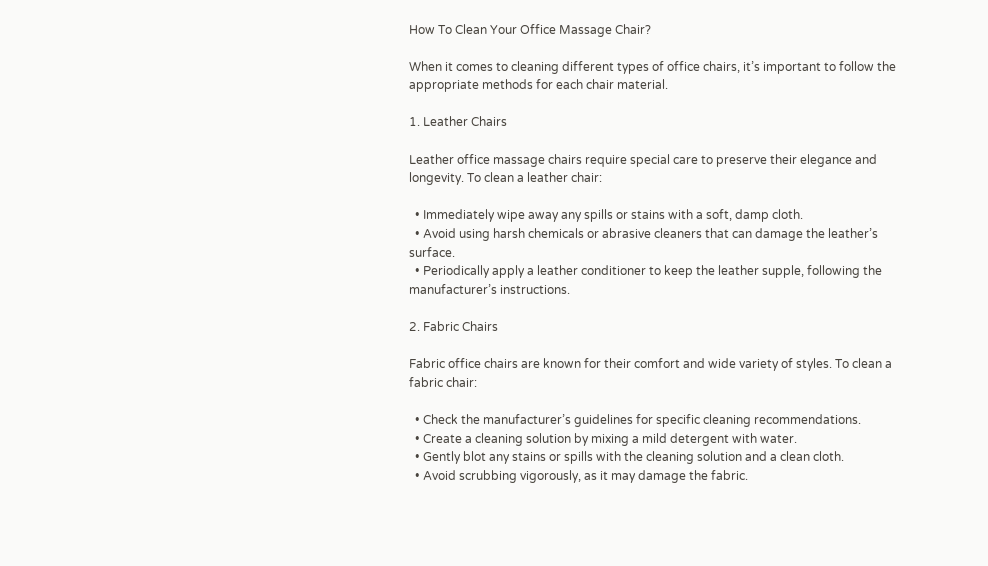How To Clean Your Office Massage Chair?

When it comes to cleaning different types of office chairs, it’s important to follow the appropriate methods for each chair material.

1. Leather Chairs

Leather office massage chairs require special care to preserve their elegance and longevity. To clean a leather chair:

  • Immediately wipe away any spills or stains with a soft, damp cloth.
  • Avoid using harsh chemicals or abrasive cleaners that can damage the leather’s surface.
  • Periodically apply a leather conditioner to keep the leather supple, following the manufacturer’s instructions.

2. Fabric Chairs

Fabric office chairs are known for their comfort and wide variety of styles. To clean a fabric chair:

  • Check the manufacturer’s guidelines for specific cleaning recommendations.
  • Create a cleaning solution by mixing a mild detergent with water.
  • Gently blot any stains or spills with the cleaning solution and a clean cloth.
  • Avoid scrubbing vigorously, as it may damage the fabric.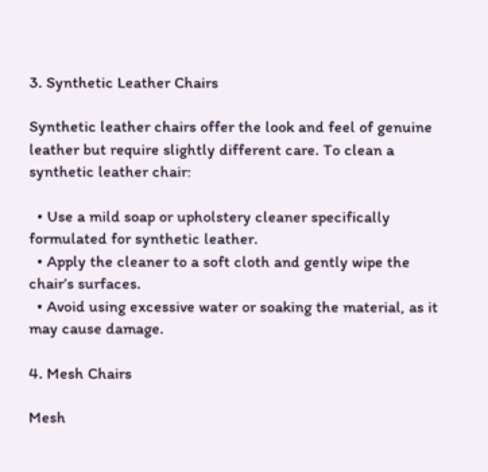3. Synthetic Leather Chairs

Synthetic leather chairs offer the look and feel of genuine leather but require slightly different care. To clean a synthetic leather chair:

  • Use a mild soap or upholstery cleaner specifically formulated for synthetic leather.
  • Apply the cleaner to a soft cloth and gently wipe the chair’s surfaces.
  • Avoid using excessive water or soaking the material, as it may cause damage.

4. Mesh Chairs

Mesh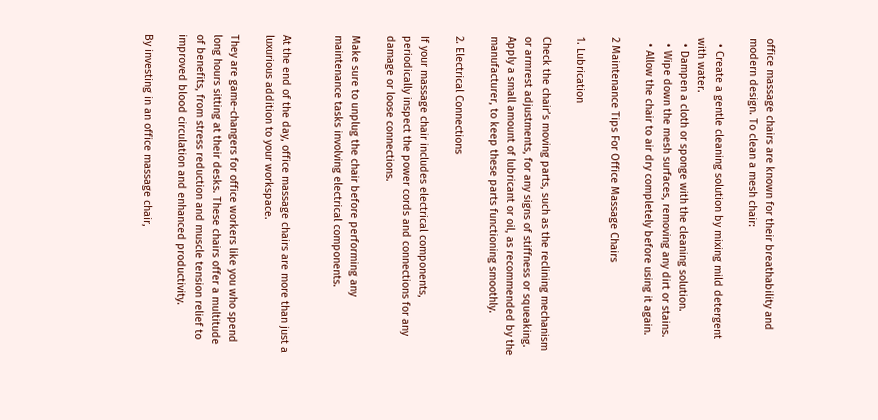office massage chairs are known for their breathability and modern design. To clean a mesh chair:

  • Create a gentle cleaning solution by mixing mild detergent with water.
  • Dampen a cloth or sponge with the cleaning solution.
  • Wipe down the mesh surfaces, removing any dirt or stains.
  • Allow the chair to air dry completely before using it again.

2 Maintenance Tips For Office Massage Chairs

1. Lubrication

Check the chair’s moving parts, such as the reclining mechanism or armrest adjustments, for any signs of stiffness or squeaking. Apply a small amount of lubricant or oil, as recommended by the manufacturer, to keep these parts functioning smoothly.

2. Electrical Connections

If your massage chair includes electrical components, periodically inspect the power cords and connections for any damage or loose connections.

Make sure to unplug the chair before performing any maintenance tasks involving electrical components.


At the end of the day, office massage chairs are more than just a luxurious addition to your workspace.

They are game-changers for office workers like you who spend long hours sitting at their desks. These chairs offer a multitude of benefits, from stress reduction and muscle tension relief to improved blood circulation and enhanced productivity.

By investing in an office massage chair,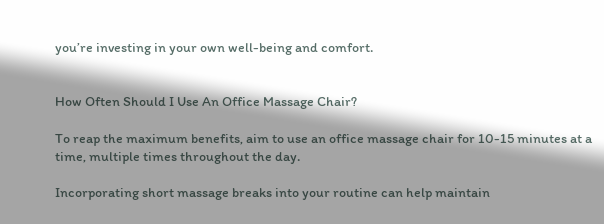you’re investing in your own well-being and comfort.


How Often Should I Use An Office Massage Chair?

To reap the maximum benefits, aim to use an office massage chair for 10-15 minutes at a time, multiple times throughout the day.

Incorporating short massage breaks into your routine can help maintain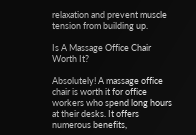relaxation and prevent muscle tension from building up.

Is A Massage Office Chair Worth It?

Absolutely! A massage office chair is worth it for office workers who spend long hours at their desks. It offers numerous benefits,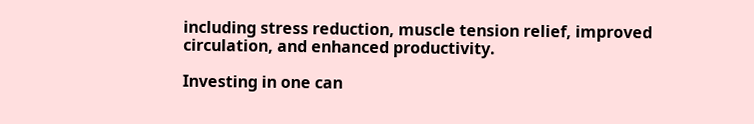including stress reduction, muscle tension relief, improved circulation, and enhanced productivity.

Investing in one can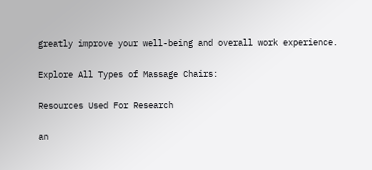greatly improve your well-being and overall work experience.

Explore All Types of Massage Chairs:

Resources Used For Research

an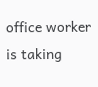office worker is taking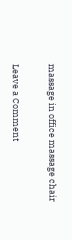massage in office massage chair

Leave a Comment